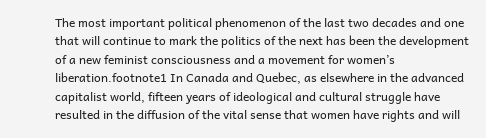The most important political phenomenon of the last two decades and one that will continue to mark the politics of the next has been the development of a new feminist consciousness and a movement for women’s liberation.footnote1 In Canada and Quebec, as elsewhere in the advanced capitalist world, fifteen years of ideological and cultural struggle have resulted in the diffusion of the vital sense that women have rights and will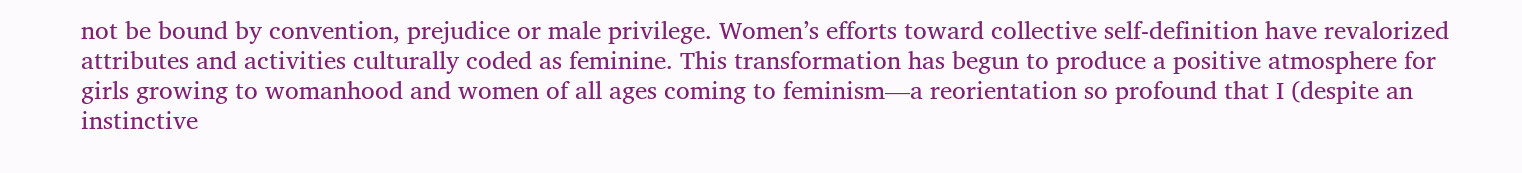not be bound by convention, prejudice or male privilege. Women’s efforts toward collective self-definition have revalorized attributes and activities culturally coded as feminine. This transformation has begun to produce a positive atmosphere for girls growing to womanhood and women of all ages coming to feminism—a reorientation so profound that I (despite an instinctive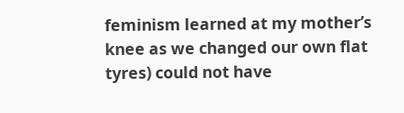feminism learned at my mother’s knee as we changed our own flat tyres) could not have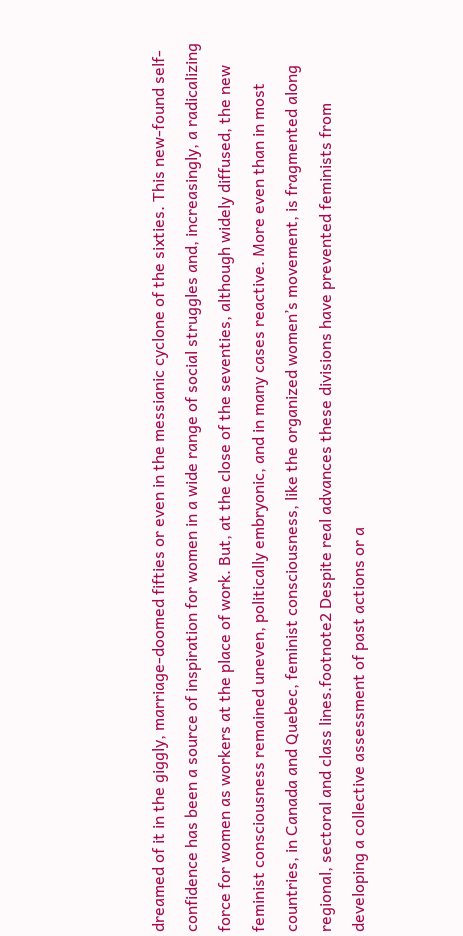dreamed of it in the giggly, marriage-doomed fifties or even in the messianic cyclone of the sixties. This new-found self-confidence has been a source of inspiration for women in a wide range of social struggles and, increasingly, a radicalizing force for women as workers at the place of work. But, at the close of the seventies, although widely diffused, the new feminist consciousness remained uneven, politically embryonic, and in many cases reactive. More even than in most countries, in Canada and Quebec, feminist consciousness, like the organized women’s movement, is fragmented along regional, sectoral and class lines.footnote2 Despite real advances these divisions have prevented feminists from developing a collective assessment of past actions or a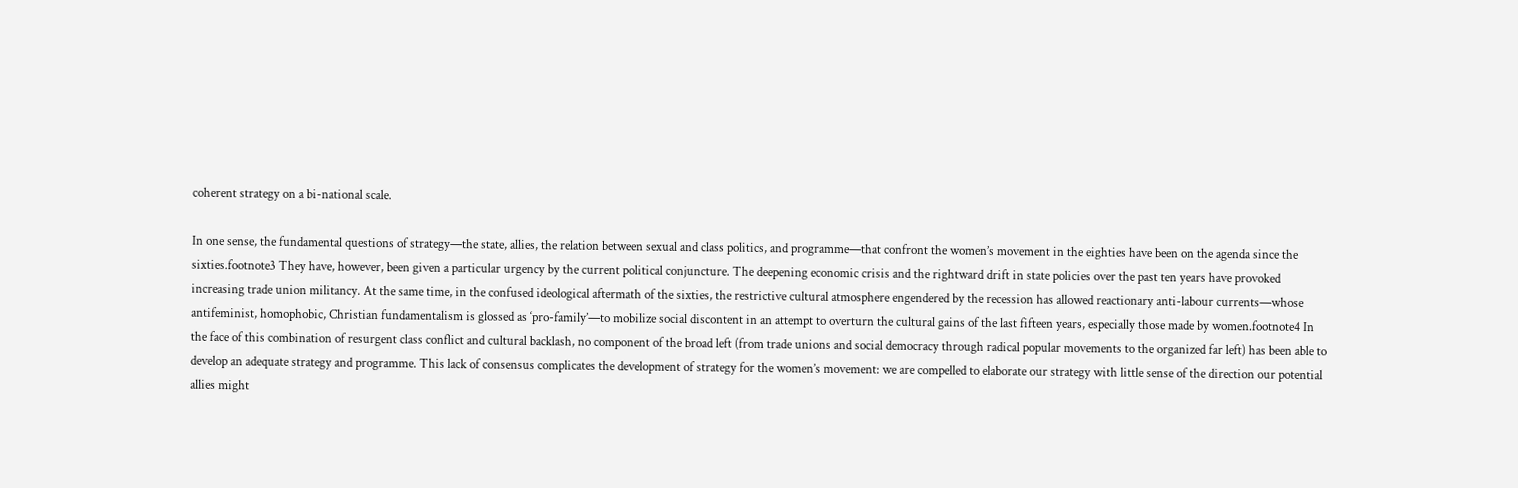coherent strategy on a bi-national scale.

In one sense, the fundamental questions of strategy—the state, allies, the relation between sexual and class politics, and programme—that confront the women’s movement in the eighties have been on the agenda since the sixties.footnote3 They have, however, been given a particular urgency by the current political conjuncture. The deepening economic crisis and the rightward drift in state policies over the past ten years have provoked increasing trade union militancy. At the same time, in the confused ideological aftermath of the sixties, the restrictive cultural atmosphere engendered by the recession has allowed reactionary anti-labour currents—whose antifeminist, homophobic, Christian fundamentalism is glossed as ‘pro-family’—to mobilize social discontent in an attempt to overturn the cultural gains of the last fifteen years, especially those made by women.footnote4 In the face of this combination of resurgent class conflict and cultural backlash, no component of the broad left (from trade unions and social democracy through radical popular movements to the organized far left) has been able to develop an adequate strategy and programme. This lack of consensus complicates the development of strategy for the women’s movement: we are compelled to elaborate our strategy with little sense of the direction our potential allies might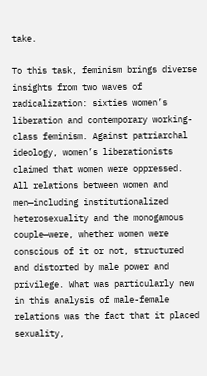take.

To this task, feminism brings diverse insights from two waves of radicalization: sixties women’s liberation and contemporary working-class feminism. Against patriarchal ideology, women’s liberationists claimed that women were oppressed. All relations between women and men—including institutionalized heterosexuality and the monogamous couple—were, whether women were conscious of it or not, structured and distorted by male power and privilege. What was particularly new in this analysis of male-female relations was the fact that it placed sexuality,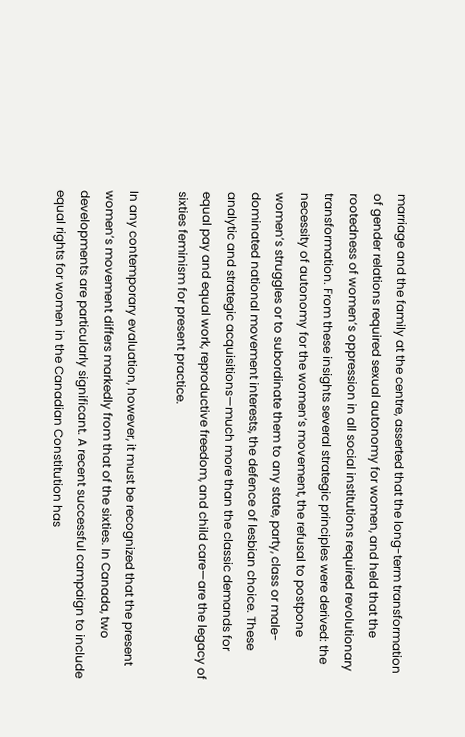marriage and the family at the centre, asserted that the long-term transformation of gender relations required sexual autonomy for women, and held that the rootedness of women’s oppression in all social institutions required revolutionary transformation. From these insights several strategic principles were derived: the necessity of autonomy for the women’s movement, the refusal to postpone women’s struggles or to subordinate them to any state, party, class or male-dominated national movement interests, the defence of lesbian choice. These analytic and strategic acquisitions—much more than the classic demands for equal pay and equal work, reproductive freedom, and child care—are the legacy of sixties feminism for present practice.

In any contemporary evaluation, however, it must be recognized that the present women’s movement differs markedly from that of the sixties. In Canada, two developments are particularly significant. A recent successful campaign to include equal rights for women in the Canadian Constitution has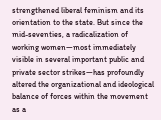strengthened liberal feminism and its orientation to the state. But since the mid-seventies, a radicalization of working women—most immediately visible in several important public and private sector strikes—has profoundly altered the organizational and ideological balance of forces within the movement as a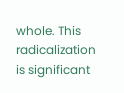whole. This radicalization is significant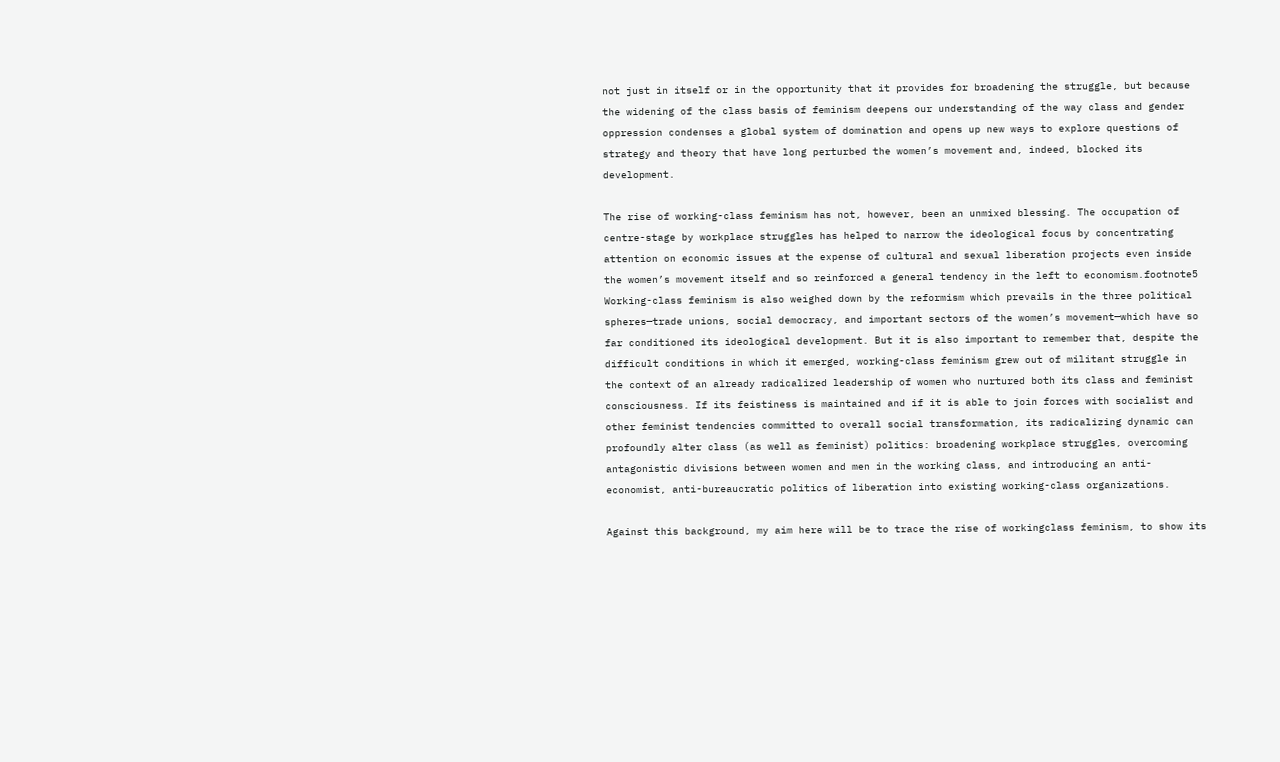not just in itself or in the opportunity that it provides for broadening the struggle, but because the widening of the class basis of feminism deepens our understanding of the way class and gender oppression condenses a global system of domination and opens up new ways to explore questions of strategy and theory that have long perturbed the women’s movement and, indeed, blocked its development.

The rise of working-class feminism has not, however, been an unmixed blessing. The occupation of centre-stage by workplace struggles has helped to narrow the ideological focus by concentrating attention on economic issues at the expense of cultural and sexual liberation projects even inside the women’s movement itself and so reinforced a general tendency in the left to economism.footnote5 Working-class feminism is also weighed down by the reformism which prevails in the three political spheres—trade unions, social democracy, and important sectors of the women’s movement—which have so far conditioned its ideological development. But it is also important to remember that, despite the difficult conditions in which it emerged, working-class feminism grew out of militant struggle in the context of an already radicalized leadership of women who nurtured both its class and feminist consciousness. If its feistiness is maintained and if it is able to join forces with socialist and other feminist tendencies committed to overall social transformation, its radicalizing dynamic can profoundly alter class (as well as feminist) politics: broadening workplace struggles, overcoming antagonistic divisions between women and men in the working class, and introducing an anti-economist, anti-bureaucratic politics of liberation into existing working-class organizations.

Against this background, my aim here will be to trace the rise of workingclass feminism, to show its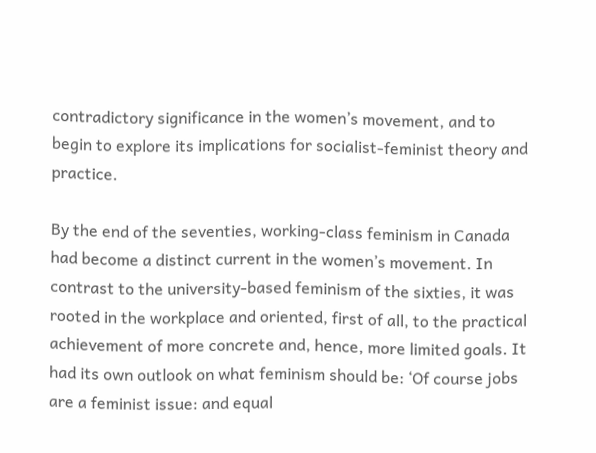contradictory significance in the women’s movement, and to begin to explore its implications for socialist-feminist theory and practice.

By the end of the seventies, working-class feminism in Canada had become a distinct current in the women’s movement. In contrast to the university-based feminism of the sixties, it was rooted in the workplace and oriented, first of all, to the practical achievement of more concrete and, hence, more limited goals. It had its own outlook on what feminism should be: ‘Of course jobs are a feminist issue: and equal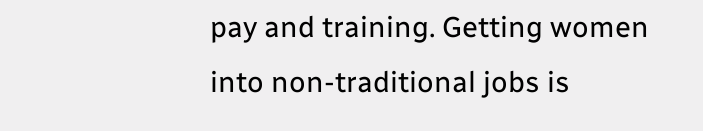pay and training. Getting women into non-traditional jobs is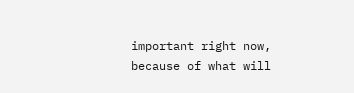important right now, because of what will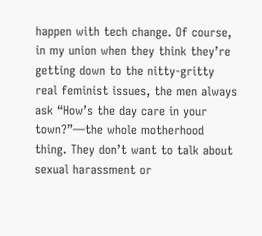happen with tech change. Of course, in my union when they think they’re getting down to the nitty-gritty real feminist issues, the men always ask “How’s the day care in your town?”—the whole motherhood thing. They don’t want to talk about sexual harassment or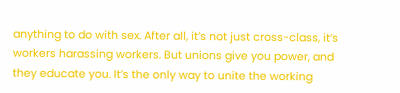anything to do with sex. After all, it’s not just cross-class, it’s workers harassing workers. But unions give you power, and they educate you. It’s the only way to unite the working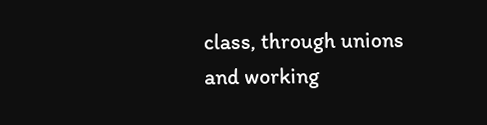class, through unions and working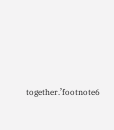together.’footnote6